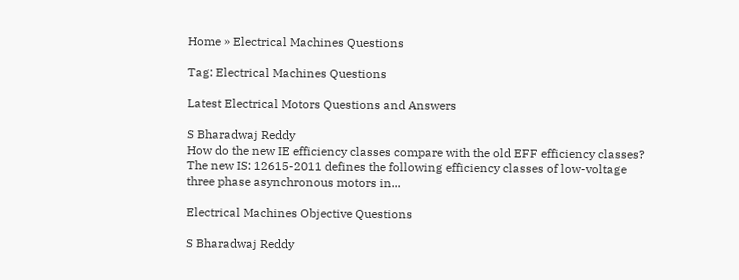Home » Electrical Machines Questions

Tag: Electrical Machines Questions

Latest Electrical Motors Questions and Answers

S Bharadwaj Reddy
How do the new IE efficiency classes compare with the old EFF efficiency classes? The new IS: 12615-2011 defines the following efficiency classes of low-voltage three phase asynchronous motors in...

Electrical Machines Objective Questions

S Bharadwaj Reddy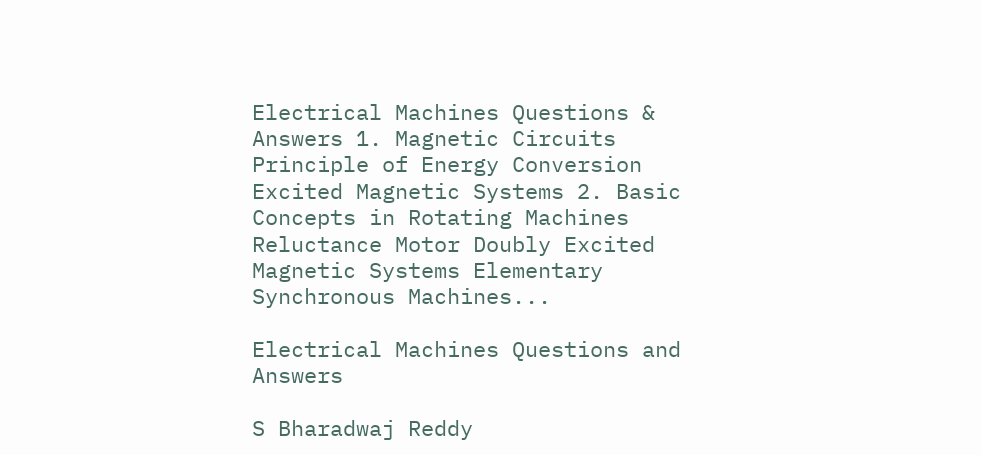Electrical Machines Questions & Answers 1. Magnetic Circuits Principle of Energy Conversion Excited Magnetic Systems 2. Basic Concepts in Rotating Machines Reluctance Motor Doubly Excited Magnetic Systems Elementary Synchronous Machines...

Electrical Machines Questions and Answers

S Bharadwaj Reddy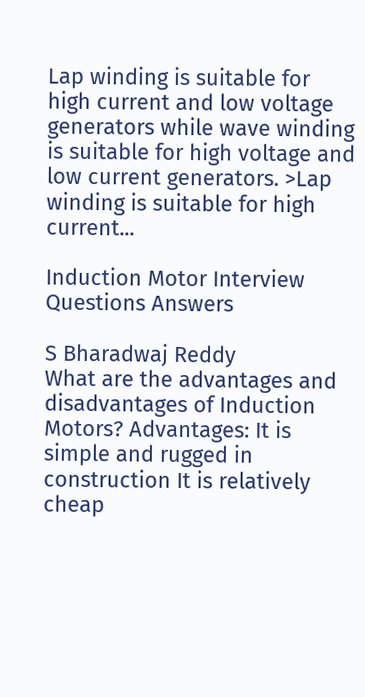Lap winding is suitable for high current and low voltage generators while wave winding is suitable for high voltage and low current generators. >Lap winding is suitable for high current...

Induction Motor Interview Questions Answers

S Bharadwaj Reddy
What are the advantages and disadvantages of Induction Motors? Advantages: It is simple and rugged in construction It is relatively cheap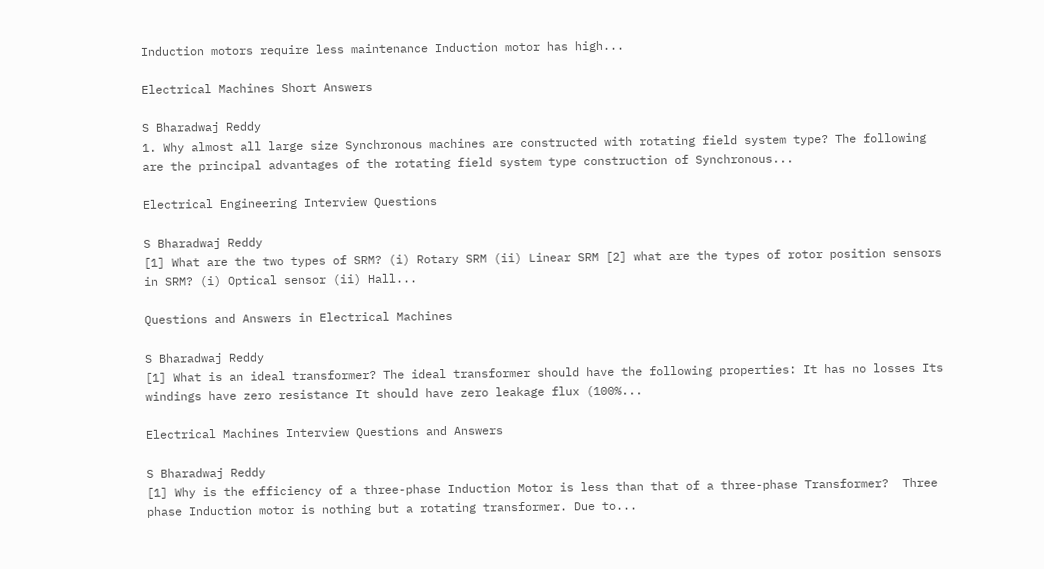Induction motors require less maintenance Induction motor has high...

Electrical Machines Short Answers

S Bharadwaj Reddy
1. Why almost all large size Synchronous machines are constructed with rotating field system type? The following are the principal advantages of the rotating field system type construction of Synchronous...

Electrical Engineering Interview Questions

S Bharadwaj Reddy
[1] What are the two types of SRM? (i) Rotary SRM (ii) Linear SRM [2] what are the types of rotor position sensors in SRM? (i) Optical sensor (ii) Hall...

Questions and Answers in Electrical Machines

S Bharadwaj Reddy
[1] What is an ideal transformer? The ideal transformer should have the following properties: It has no losses Its windings have zero resistance It should have zero leakage flux (100%...

Electrical Machines Interview Questions and Answers

S Bharadwaj Reddy
[1] Why is the efficiency of a three-phase Induction Motor is less than that of a three-phase Transformer?  Three phase Induction motor is nothing but a rotating transformer. Due to...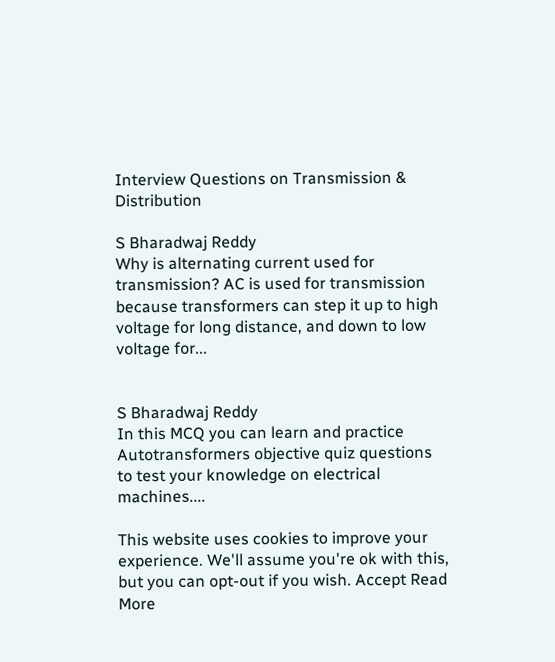Interview Questions on Transmission & Distribution

S Bharadwaj Reddy
Why is alternating current used for transmission? AC is used for transmission because transformers can step it up to high voltage for long distance, and down to low voltage for...


S Bharadwaj Reddy
In this MCQ you can learn and practice Autotransformers objective quiz questions to test your knowledge on electrical machines....

This website uses cookies to improve your experience. We'll assume you're ok with this, but you can opt-out if you wish. Accept Read More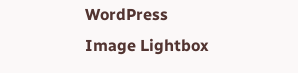WordPress Image Lightbox